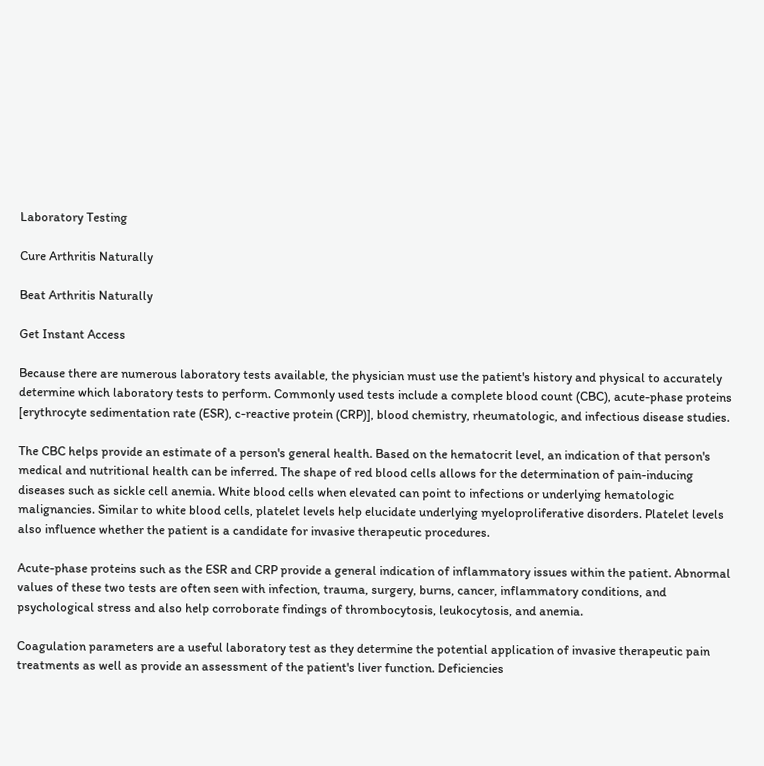Laboratory Testing

Cure Arthritis Naturally

Beat Arthritis Naturally

Get Instant Access

Because there are numerous laboratory tests available, the physician must use the patient's history and physical to accurately determine which laboratory tests to perform. Commonly used tests include a complete blood count (CBC), acute-phase proteins [erythrocyte sedimentation rate (ESR), c-reactive protein (CRP)], blood chemistry, rheumatologic, and infectious disease studies.

The CBC helps provide an estimate of a person's general health. Based on the hematocrit level, an indication of that person's medical and nutritional health can be inferred. The shape of red blood cells allows for the determination of pain-inducing diseases such as sickle cell anemia. White blood cells when elevated can point to infections or underlying hematologic malignancies. Similar to white blood cells, platelet levels help elucidate underlying myeloproliferative disorders. Platelet levels also influence whether the patient is a candidate for invasive therapeutic procedures.

Acute-phase proteins such as the ESR and CRP provide a general indication of inflammatory issues within the patient. Abnormal values of these two tests are often seen with infection, trauma, surgery, burns, cancer, inflammatory conditions, and psychological stress and also help corroborate findings of thrombocytosis, leukocytosis, and anemia.

Coagulation parameters are a useful laboratory test as they determine the potential application of invasive therapeutic pain treatments as well as provide an assessment of the patient's liver function. Deficiencies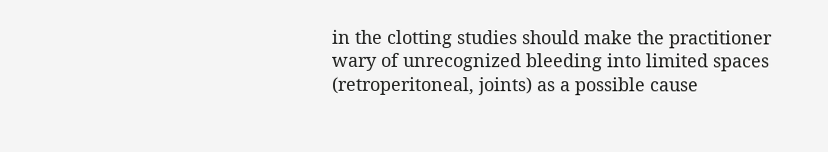in the clotting studies should make the practitioner wary of unrecognized bleeding into limited spaces (retroperitoneal, joints) as a possible cause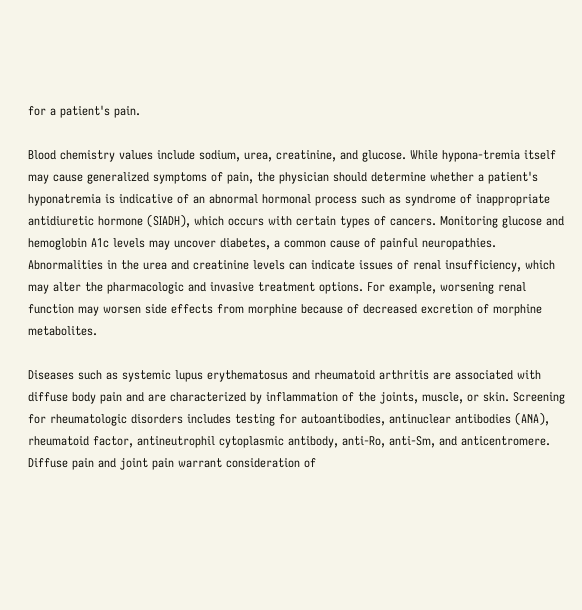for a patient's pain.

Blood chemistry values include sodium, urea, creatinine, and glucose. While hypona-tremia itself may cause generalized symptoms of pain, the physician should determine whether a patient's hyponatremia is indicative of an abnormal hormonal process such as syndrome of inappropriate antidiuretic hormone (SIADH), which occurs with certain types of cancers. Monitoring glucose and hemoglobin A1c levels may uncover diabetes, a common cause of painful neuropathies. Abnormalities in the urea and creatinine levels can indicate issues of renal insufficiency, which may alter the pharmacologic and invasive treatment options. For example, worsening renal function may worsen side effects from morphine because of decreased excretion of morphine metabolites.

Diseases such as systemic lupus erythematosus and rheumatoid arthritis are associated with diffuse body pain and are characterized by inflammation of the joints, muscle, or skin. Screening for rheumatologic disorders includes testing for autoantibodies, antinuclear antibodies (ANA), rheumatoid factor, antineutrophil cytoplasmic antibody, anti-Ro, anti-Sm, and anticentromere. Diffuse pain and joint pain warrant consideration of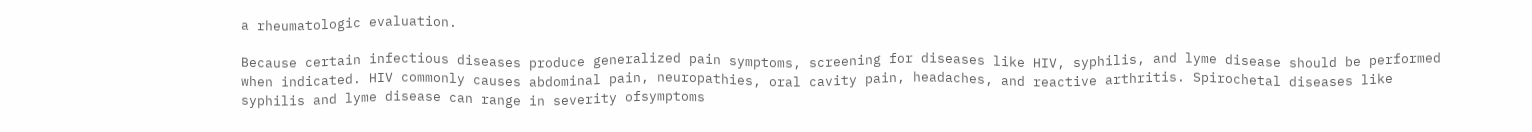a rheumatologic evaluation.

Because certain infectious diseases produce generalized pain symptoms, screening for diseases like HIV, syphilis, and lyme disease should be performed when indicated. HIV commonly causes abdominal pain, neuropathies, oral cavity pain, headaches, and reactive arthritis. Spirochetal diseases like syphilis and lyme disease can range in severity ofsymptoms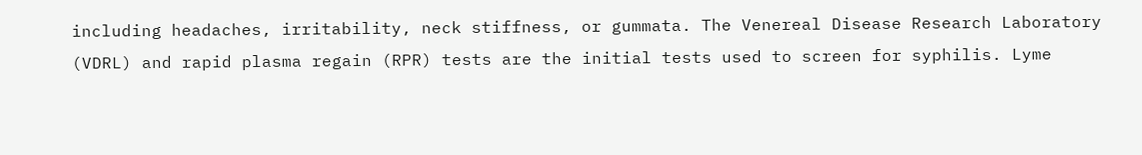including headaches, irritability, neck stiffness, or gummata. The Venereal Disease Research Laboratory (VDRL) and rapid plasma regain (RPR) tests are the initial tests used to screen for syphilis. Lyme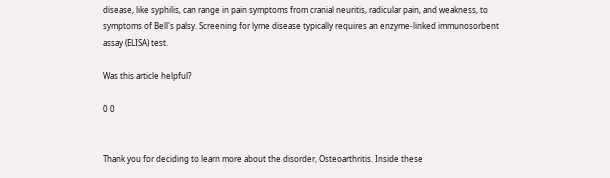disease, like syphilis, can range in pain symptoms from cranial neuritis, radicular pain, and weakness, to symptoms of Bell's palsy. Screening for lyme disease typically requires an enzyme-linked immunosorbent assay (ELISA) test.

Was this article helpful?

0 0


Thank you for deciding to learn more about the disorder, Osteoarthritis. Inside these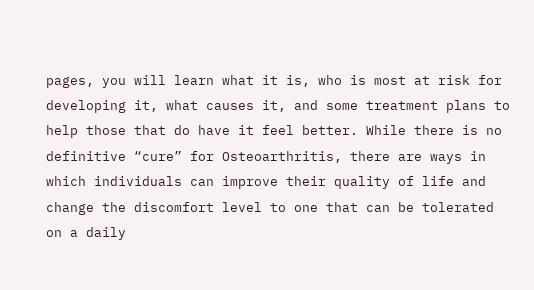pages, you will learn what it is, who is most at risk for developing it, what causes it, and some treatment plans to help those that do have it feel better. While there is no definitive “cure” for Osteoarthritis, there are ways in which individuals can improve their quality of life and change the discomfort level to one that can be tolerated on a daily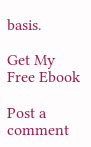basis.

Get My Free Ebook

Post a comment